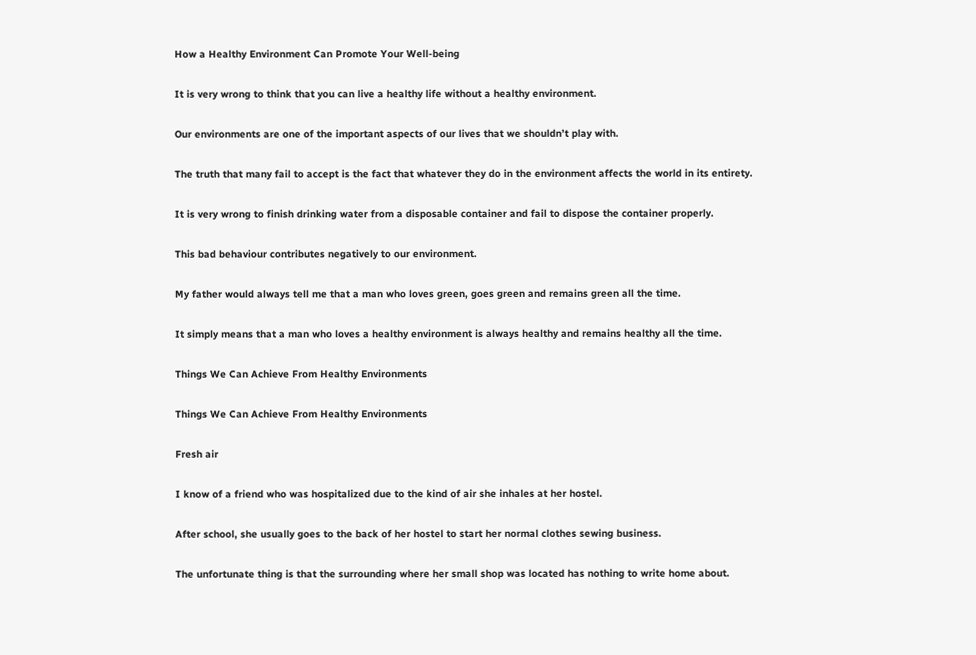How a Healthy Environment Can Promote Your Well-being

It is very wrong to think that you can live a healthy life without a healthy environment.

Our environments are one of the important aspects of our lives that we shouldn’t play with.

The truth that many fail to accept is the fact that whatever they do in the environment affects the world in its entirety.

It is very wrong to finish drinking water from a disposable container and fail to dispose the container properly.

This bad behaviour contributes negatively to our environment.

My father would always tell me that a man who loves green, goes green and remains green all the time.

It simply means that a man who loves a healthy environment is always healthy and remains healthy all the time.

Things We Can Achieve From Healthy Environments

Things We Can Achieve From Healthy Environments

Fresh air

I know of a friend who was hospitalized due to the kind of air she inhales at her hostel.

After school, she usually goes to the back of her hostel to start her normal clothes sewing business.

The unfortunate thing is that the surrounding where her small shop was located has nothing to write home about.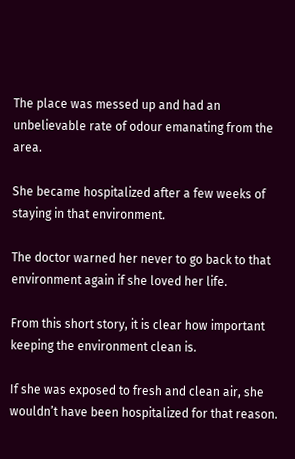The place was messed up and had an unbelievable rate of odour emanating from the area.

She became hospitalized after a few weeks of staying in that environment.

The doctor warned her never to go back to that environment again if she loved her life.

From this short story, it is clear how important keeping the environment clean is.

If she was exposed to fresh and clean air, she wouldn’t have been hospitalized for that reason.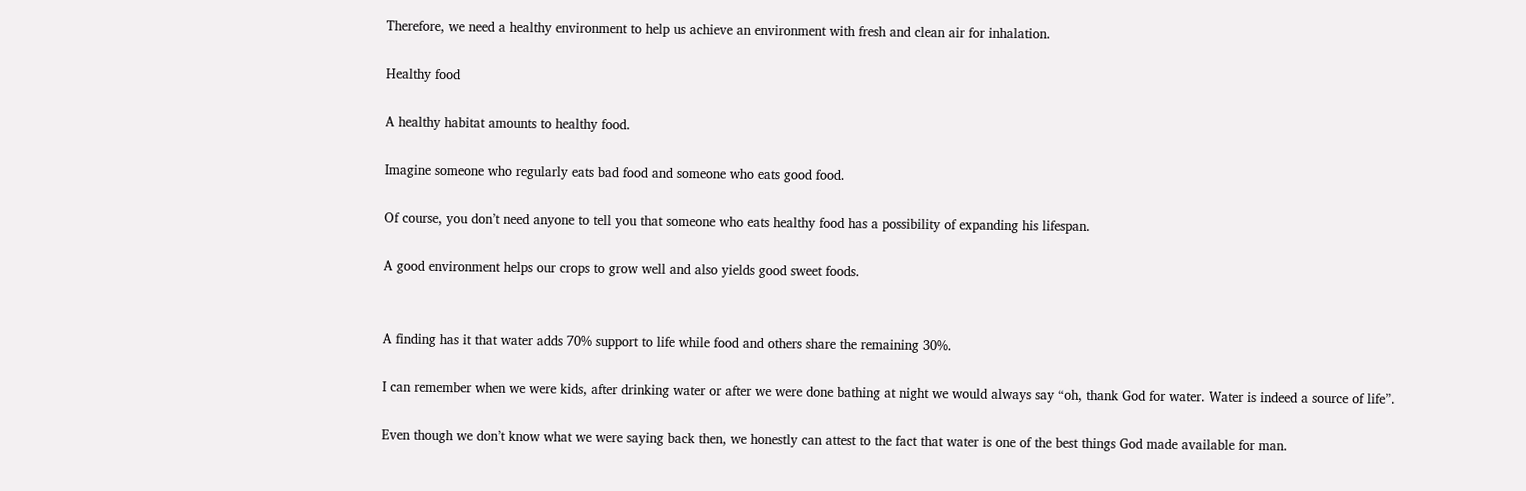Therefore, we need a healthy environment to help us achieve an environment with fresh and clean air for inhalation.

Healthy food

A healthy habitat amounts to healthy food.

Imagine someone who regularly eats bad food and someone who eats good food.

Of course, you don’t need anyone to tell you that someone who eats healthy food has a possibility of expanding his lifespan.

A good environment helps our crops to grow well and also yields good sweet foods.


A finding has it that water adds 70% support to life while food and others share the remaining 30%.

I can remember when we were kids, after drinking water or after we were done bathing at night we would always say “oh, thank God for water. Water is indeed a source of life”.

Even though we don’t know what we were saying back then, we honestly can attest to the fact that water is one of the best things God made available for man.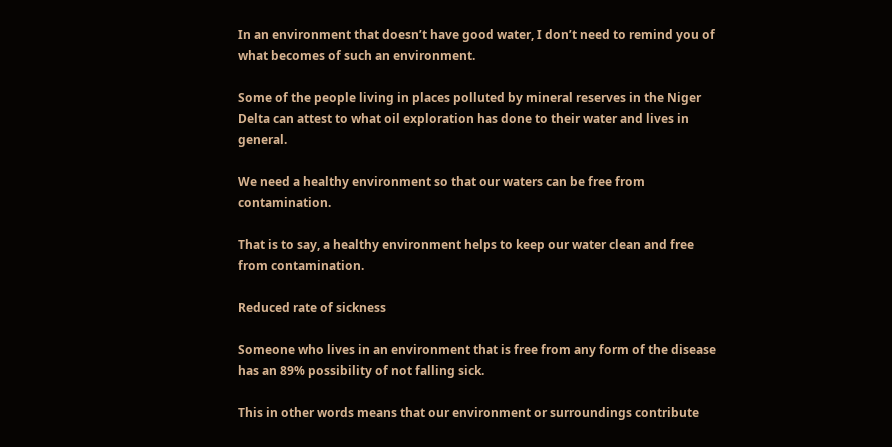In an environment that doesn’t have good water, I don’t need to remind you of what becomes of such an environment.

Some of the people living in places polluted by mineral reserves in the Niger Delta can attest to what oil exploration has done to their water and lives in general.

We need a healthy environment so that our waters can be free from contamination.

That is to say, a healthy environment helps to keep our water clean and free from contamination.

Reduced rate of sickness

Someone who lives in an environment that is free from any form of the disease has an 89% possibility of not falling sick.

This in other words means that our environment or surroundings contribute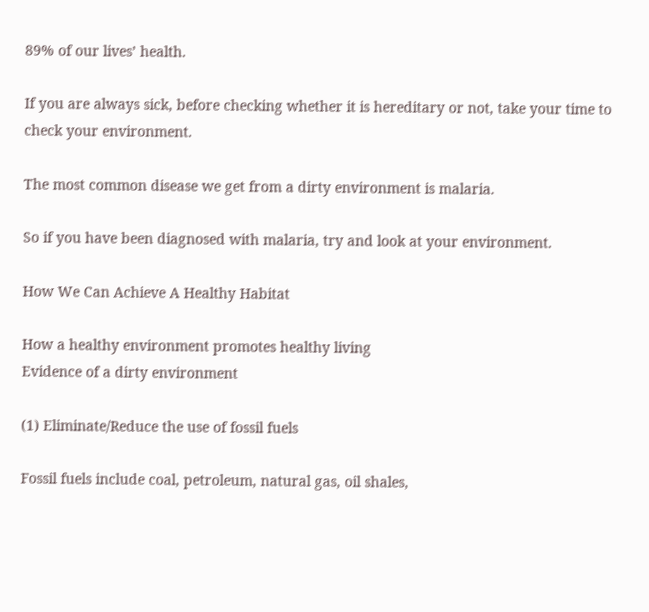89% of our lives’ health.

If you are always sick, before checking whether it is hereditary or not, take your time to check your environment.

The most common disease we get from a dirty environment is malaria.

So if you have been diagnosed with malaria, try and look at your environment.

How We Can Achieve A Healthy Habitat

How a healthy environment promotes healthy living
Evidence of a dirty environment

(1) Eliminate/Reduce the use of fossil fuels

Fossil fuels include coal, petroleum, natural gas, oil shales,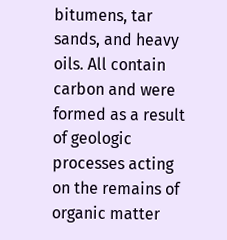bitumens, tar sands, and heavy oils. All contain carbon and were formed as a result of geologic processes acting on the remains of organic matter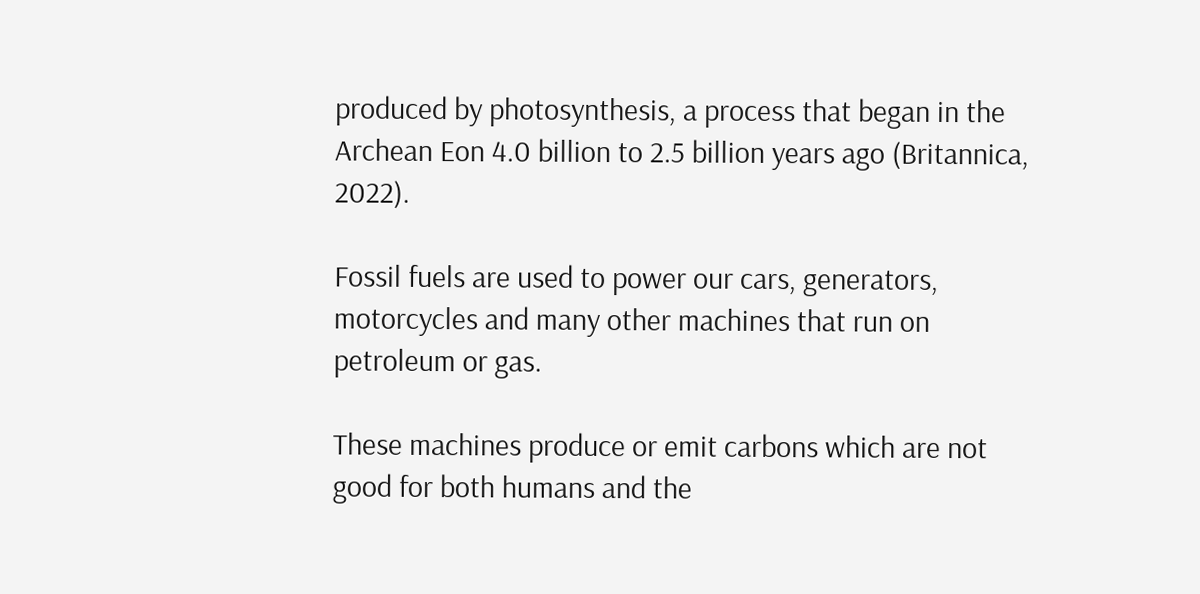produced by photosynthesis, a process that began in the Archean Eon 4.0 billion to 2.5 billion years ago (Britannica, 2022).

Fossil fuels are used to power our cars, generators, motorcycles and many other machines that run on petroleum or gas.

These machines produce or emit carbons which are not good for both humans and the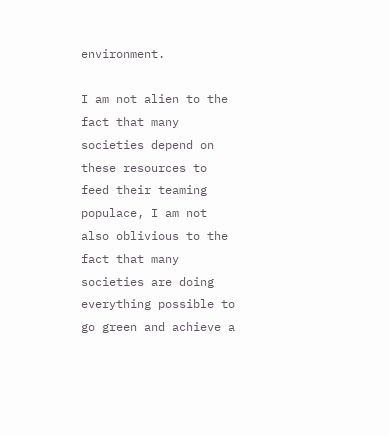environment.

I am not alien to the fact that many societies depend on these resources to feed their teaming populace, I am not also oblivious to the fact that many societies are doing everything possible to go green and achieve a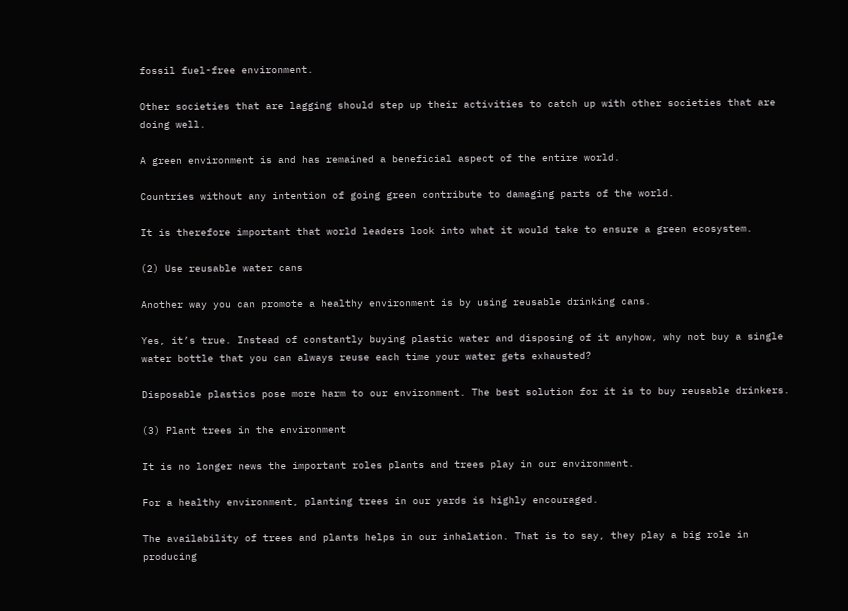fossil fuel-free environment.

Other societies that are lagging should step up their activities to catch up with other societies that are doing well.

A green environment is and has remained a beneficial aspect of the entire world.

Countries without any intention of going green contribute to damaging parts of the world.

It is therefore important that world leaders look into what it would take to ensure a green ecosystem.

(2) Use reusable water cans

Another way you can promote a healthy environment is by using reusable drinking cans.

Yes, it’s true. Instead of constantly buying plastic water and disposing of it anyhow, why not buy a single water bottle that you can always reuse each time your water gets exhausted?

Disposable plastics pose more harm to our environment. The best solution for it is to buy reusable drinkers.

(3) Plant trees in the environment

It is no longer news the important roles plants and trees play in our environment.

For a healthy environment, planting trees in our yards is highly encouraged.

The availability of trees and plants helps in our inhalation. That is to say, they play a big role in producing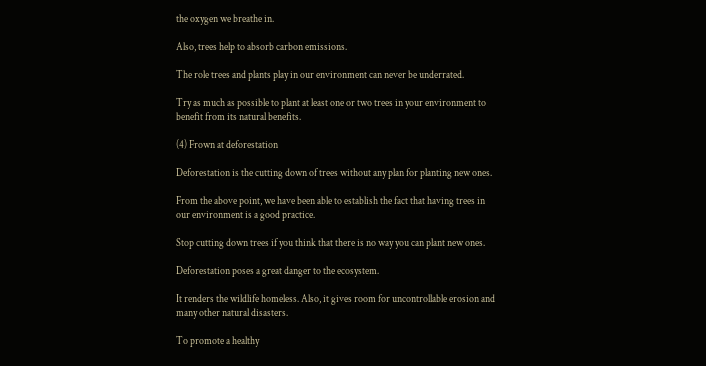the oxygen we breathe in.

Also, trees help to absorb carbon emissions.

The role trees and plants play in our environment can never be underrated.

Try as much as possible to plant at least one or two trees in your environment to benefit from its natural benefits.

(4) Frown at deforestation

Deforestation is the cutting down of trees without any plan for planting new ones.

From the above point, we have been able to establish the fact that having trees in our environment is a good practice.

Stop cutting down trees if you think that there is no way you can plant new ones.

Deforestation poses a great danger to the ecosystem.

It renders the wildlife homeless. Also, it gives room for uncontrollable erosion and many other natural disasters.

To promote a healthy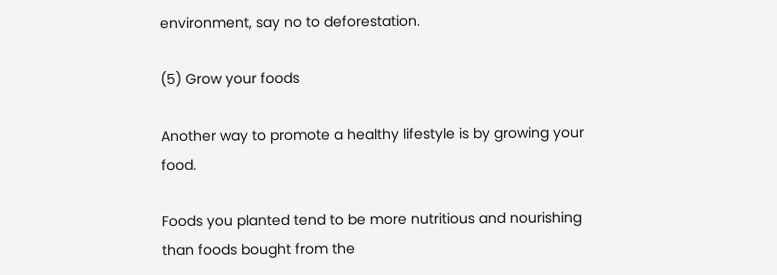environment, say no to deforestation.

(5) Grow your foods

Another way to promote a healthy lifestyle is by growing your food.

Foods you planted tend to be more nutritious and nourishing than foods bought from the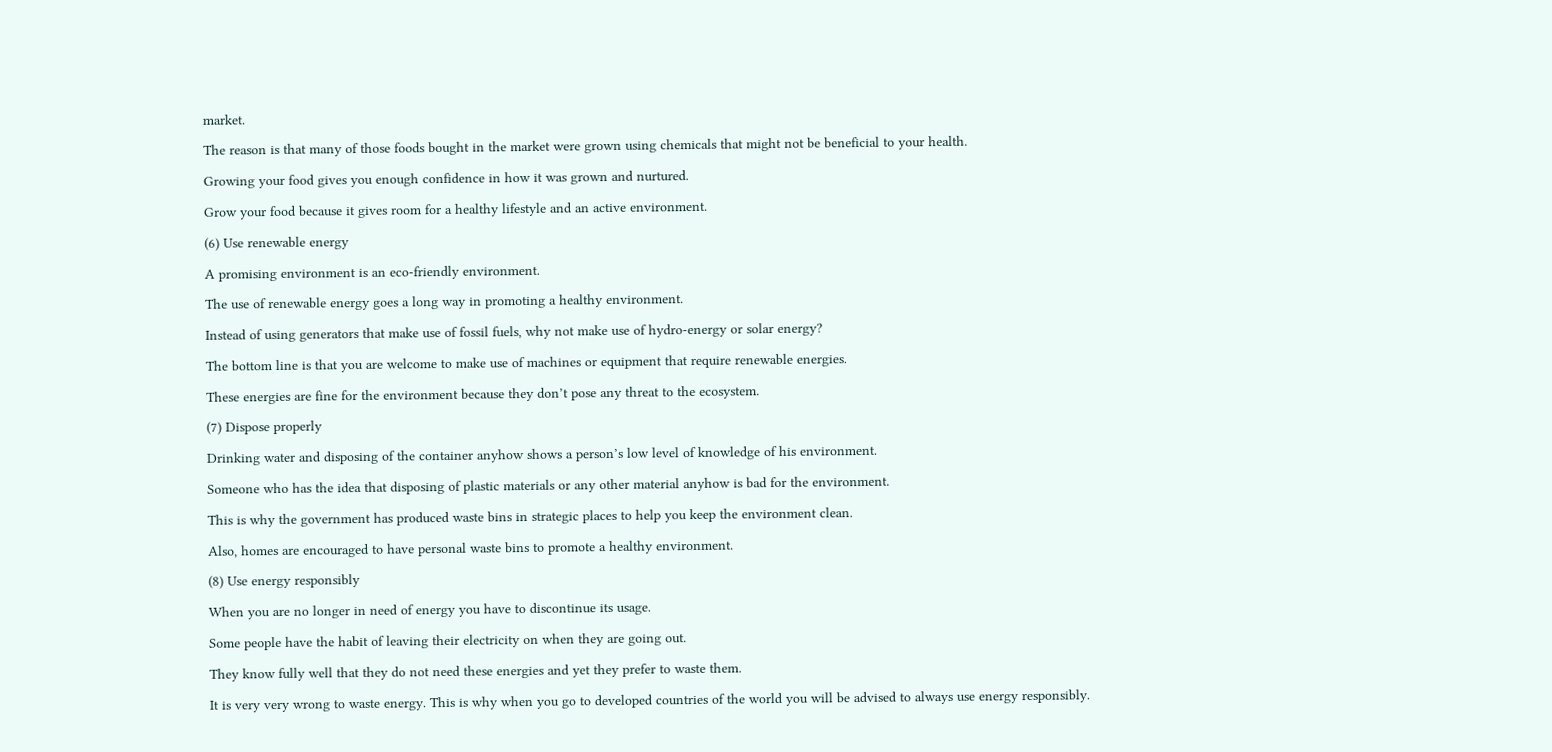market.

The reason is that many of those foods bought in the market were grown using chemicals that might not be beneficial to your health.

Growing your food gives you enough confidence in how it was grown and nurtured.

Grow your food because it gives room for a healthy lifestyle and an active environment.

(6) Use renewable energy

A promising environment is an eco-friendly environment.

The use of renewable energy goes a long way in promoting a healthy environment.

Instead of using generators that make use of fossil fuels, why not make use of hydro-energy or solar energy?

The bottom line is that you are welcome to make use of machines or equipment that require renewable energies.

These energies are fine for the environment because they don’t pose any threat to the ecosystem.

(7) Dispose properly

Drinking water and disposing of the container anyhow shows a person’s low level of knowledge of his environment.

Someone who has the idea that disposing of plastic materials or any other material anyhow is bad for the environment.

This is why the government has produced waste bins in strategic places to help you keep the environment clean.

Also, homes are encouraged to have personal waste bins to promote a healthy environment.

(8) Use energy responsibly

When you are no longer in need of energy you have to discontinue its usage.

Some people have the habit of leaving their electricity on when they are going out.

They know fully well that they do not need these energies and yet they prefer to waste them.

It is very very wrong to waste energy. This is why when you go to developed countries of the world you will be advised to always use energy responsibly.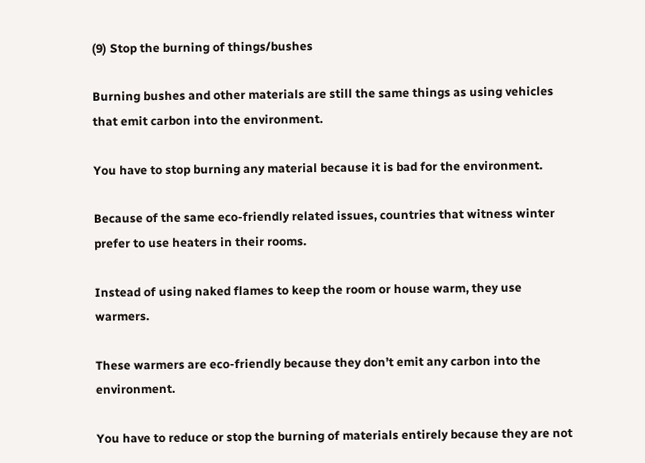(9) Stop the burning of things/bushes

Burning bushes and other materials are still the same things as using vehicles that emit carbon into the environment.

You have to stop burning any material because it is bad for the environment.

Because of the same eco-friendly related issues, countries that witness winter prefer to use heaters in their rooms.

Instead of using naked flames to keep the room or house warm, they use warmers.

These warmers are eco-friendly because they don’t emit any carbon into the environment.

You have to reduce or stop the burning of materials entirely because they are not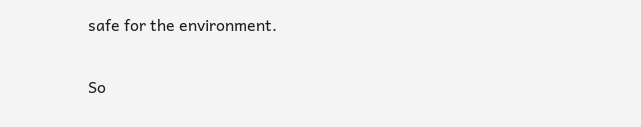safe for the environment.


So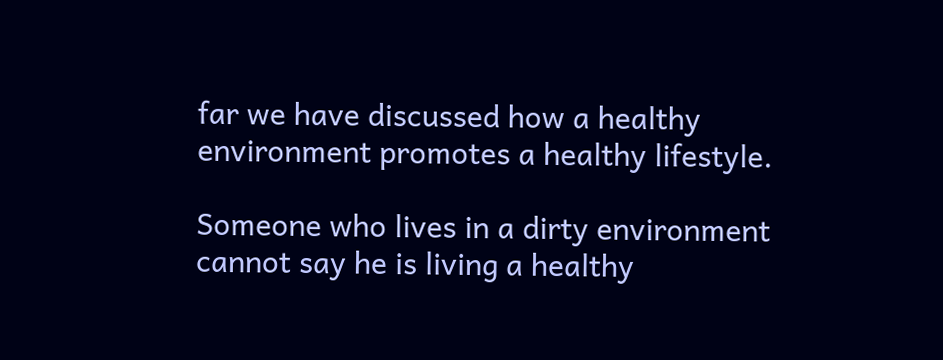far we have discussed how a healthy environment promotes a healthy lifestyle.

Someone who lives in a dirty environment cannot say he is living a healthy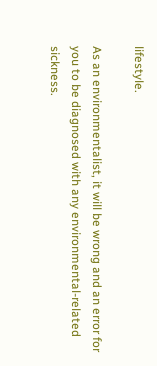lifestyle.

As an environmentalist, it will be wrong and an error for you to be diagnosed with any environmental-related sickness.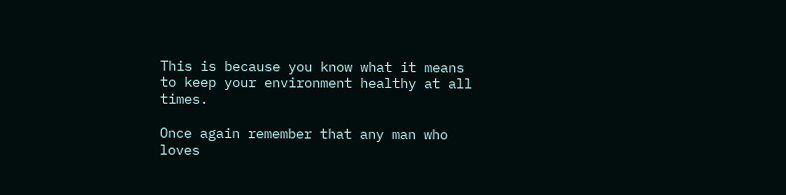This is because you know what it means to keep your environment healthy at all times.

Once again remember that any man who loves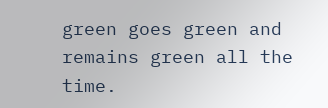green goes green and remains green all the time.